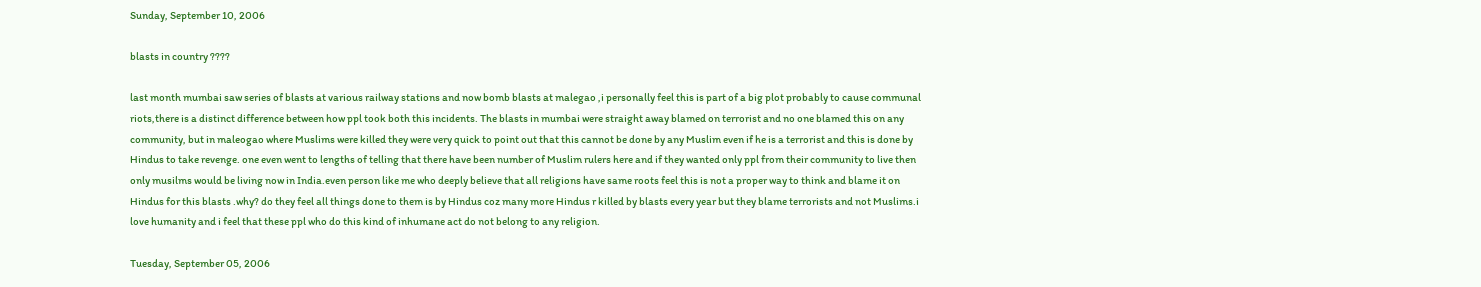Sunday, September 10, 2006

blasts in country ????

last month mumbai saw series of blasts at various railway stations and now bomb blasts at malegao ,i personally feel this is part of a big plot probably to cause communal riots,there is a distinct difference between how ppl took both this incidents. The blasts in mumbai were straight away blamed on terrorist and no one blamed this on any community, but in maleogao where Muslims were killed they were very quick to point out that this cannot be done by any Muslim even if he is a terrorist and this is done by Hindus to take revenge. one even went to lengths of telling that there have been number of Muslim rulers here and if they wanted only ppl from their community to live then only musilms would be living now in India.even person like me who deeply believe that all religions have same roots feel this is not a proper way to think and blame it on Hindus for this blasts .why? do they feel all things done to them is by Hindus coz many more Hindus r killed by blasts every year but they blame terrorists and not Muslims.i love humanity and i feel that these ppl who do this kind of inhumane act do not belong to any religion.

Tuesday, September 05, 2006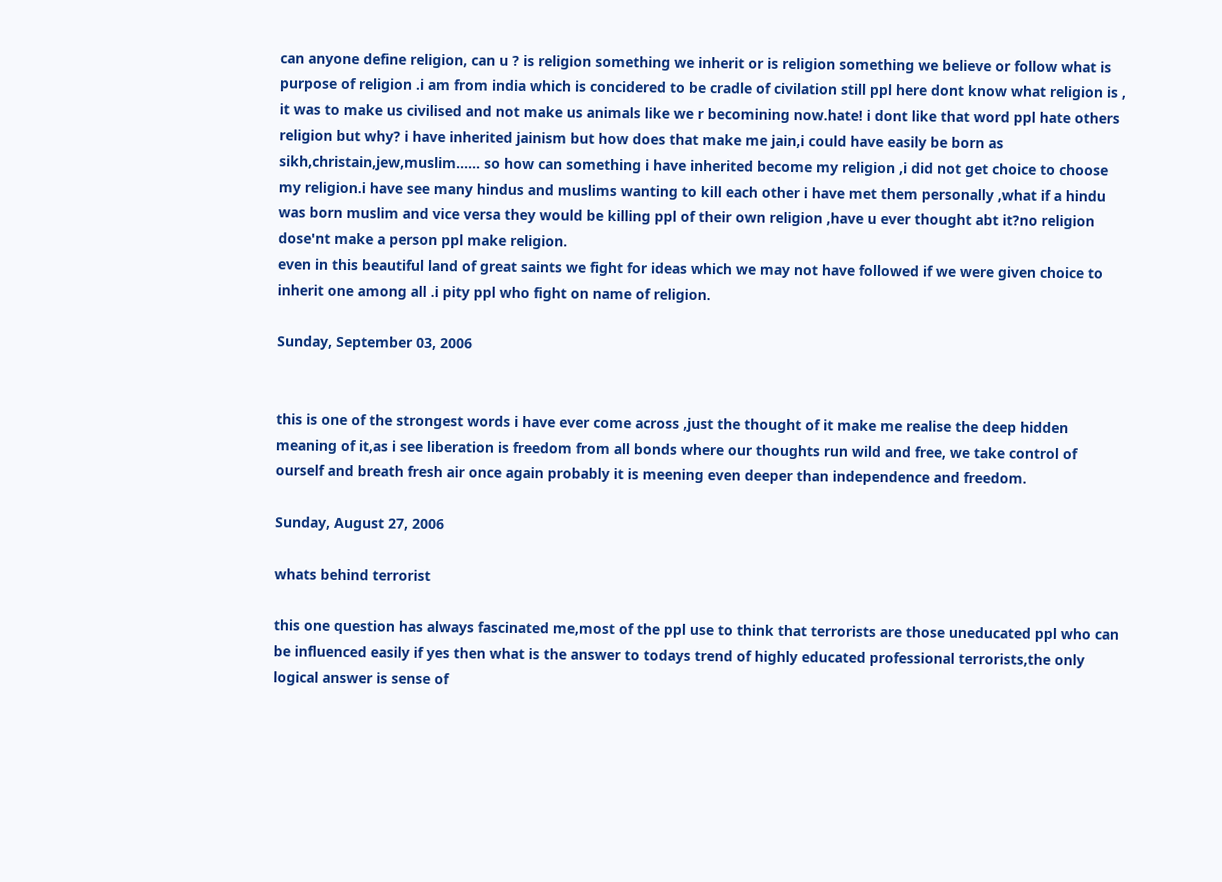can anyone define religion, can u ? is religion something we inherit or is religion something we believe or follow what is purpose of religion .i am from india which is concidered to be cradle of civilation still ppl here dont know what religion is , it was to make us civilised and not make us animals like we r becomining now.hate! i dont like that word ppl hate others religion but why? i have inherited jainism but how does that make me jain,i could have easily be born as sikh,christain,jew,muslim...... so how can something i have inherited become my religion ,i did not get choice to choose my religion.i have see many hindus and muslims wanting to kill each other i have met them personally ,what if a hindu was born muslim and vice versa they would be killing ppl of their own religion ,have u ever thought abt it?no religion dose'nt make a person ppl make religion.
even in this beautiful land of great saints we fight for ideas which we may not have followed if we were given choice to inherit one among all .i pity ppl who fight on name of religion.

Sunday, September 03, 2006


this is one of the strongest words i have ever come across ,just the thought of it make me realise the deep hidden meaning of it,as i see liberation is freedom from all bonds where our thoughts run wild and free, we take control of ourself and breath fresh air once again probably it is meening even deeper than independence and freedom.

Sunday, August 27, 2006

whats behind terrorist

this one question has always fascinated me,most of the ppl use to think that terrorists are those uneducated ppl who can be influenced easily if yes then what is the answer to todays trend of highly educated professional terrorists,the only logical answer is sense of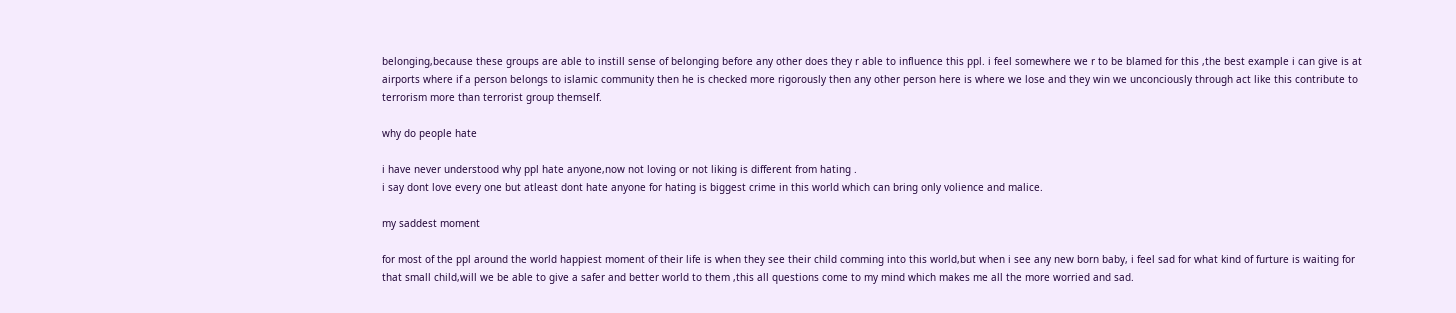belonging,because these groups are able to instill sense of belonging before any other does they r able to influence this ppl. i feel somewhere we r to be blamed for this ,the best example i can give is at airports where if a person belongs to islamic community then he is checked more rigorously then any other person here is where we lose and they win we unconciously through act like this contribute to terrorism more than terrorist group themself.

why do people hate

i have never understood why ppl hate anyone,now not loving or not liking is different from hating .
i say dont love every one but atleast dont hate anyone for hating is biggest crime in this world which can bring only volience and malice.

my saddest moment

for most of the ppl around the world happiest moment of their life is when they see their child comming into this world,but when i see any new born baby, i feel sad for what kind of furture is waiting for that small child,will we be able to give a safer and better world to them ,this all questions come to my mind which makes me all the more worried and sad.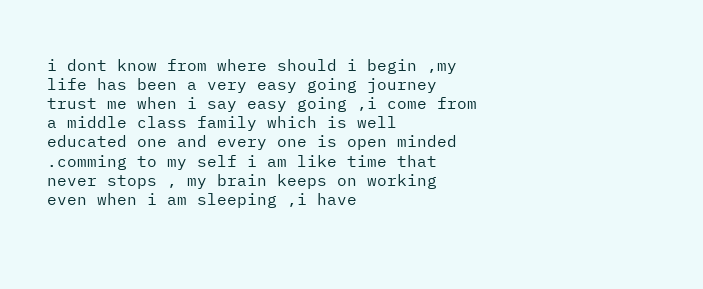i dont know from where should i begin ,my life has been a very easy going journey trust me when i say easy going ,i come from a middle class family which is well educated one and every one is open minded .comming to my self i am like time that never stops , my brain keeps on working even when i am sleeping ,i have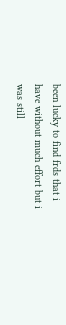been lucky to find frds that i have without much effort but i was still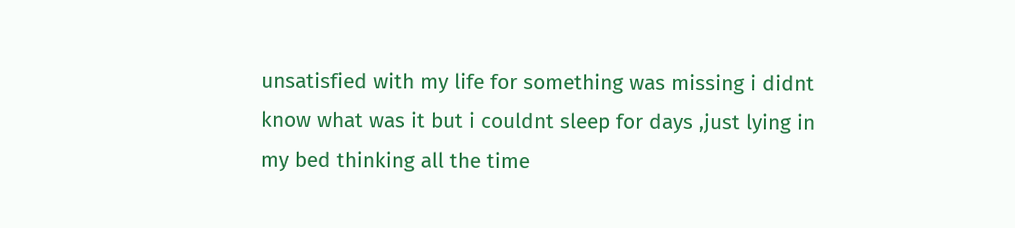unsatisfied with my life for something was missing i didnt know what was it but i couldnt sleep for days ,just lying in my bed thinking all the time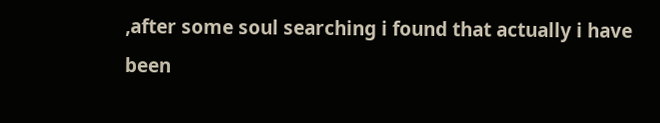,after some soul searching i found that actually i have been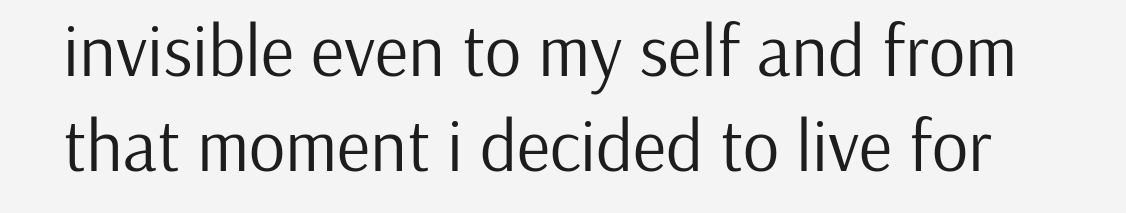invisible even to my self and from that moment i decided to live for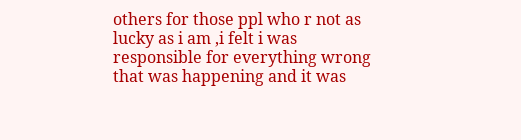others for those ppl who r not as lucky as i am ,i felt i was responsible for everything wrong that was happening and it was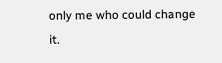only me who could change it.